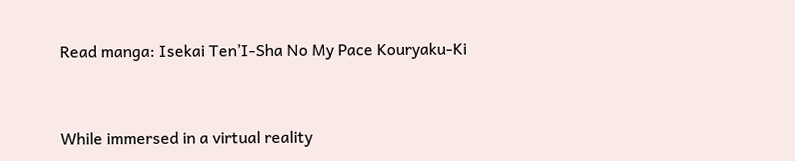Read manga: Isekai Ten’I-Sha No My Pace Kouryaku-Ki


While immersed in a virtual reality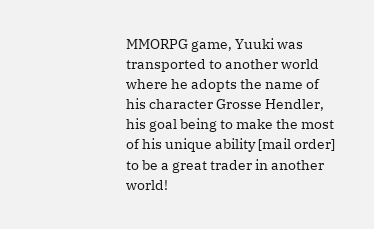MMORPG game, Yuuki was transported to another world where he adopts the name of his character Grosse Hendler, his goal being to make the most of his unique ability [mail order] to be a great trader in another world!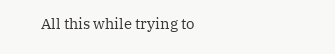All this while trying to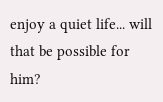enjoy a quiet life... will that be possible for him?